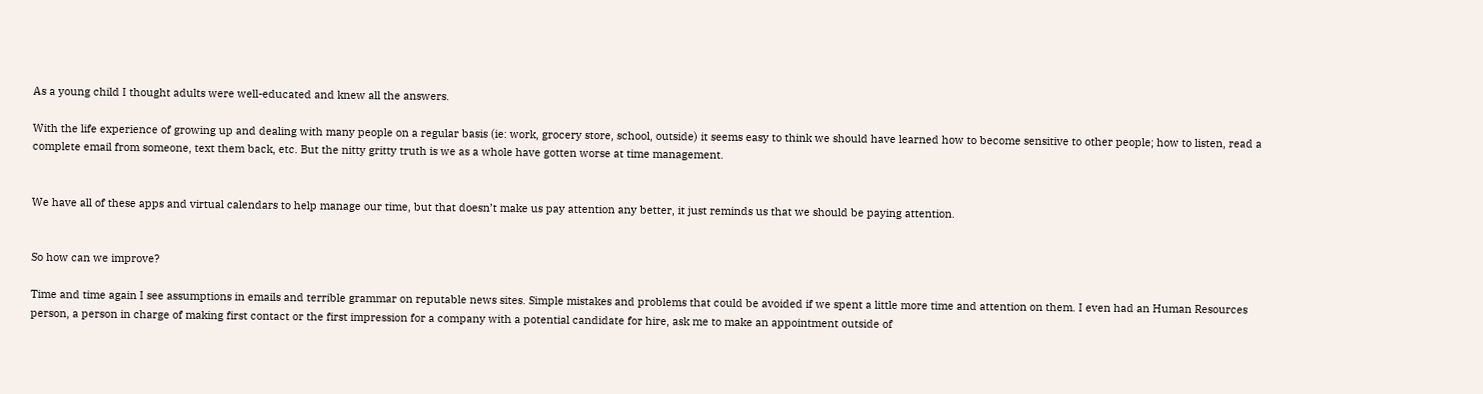As a young child I thought adults were well-educated and knew all the answers.

With the life experience of growing up and dealing with many people on a regular basis (ie: work, grocery store, school, outside) it seems easy to think we should have learned how to become sensitive to other people; how to listen, read a complete email from someone, text them back, etc. But the nitty gritty truth is we as a whole have gotten worse at time management.


We have all of these apps and virtual calendars to help manage our time, but that doesn’t make us pay attention any better, it just reminds us that we should be paying attention.


So how can we improve?

Time and time again I see assumptions in emails and terrible grammar on reputable news sites. Simple mistakes and problems that could be avoided if we spent a little more time and attention on them. I even had an Human Resources person, a person in charge of making first contact or the first impression for a company with a potential candidate for hire, ask me to make an appointment outside of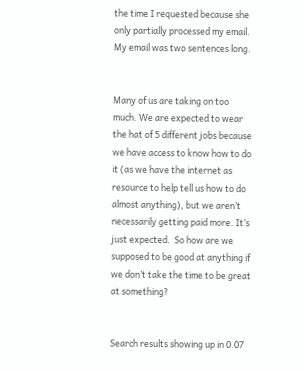the time I requested because she only partially processed my email. My email was two sentences long.


Many of us are taking on too much. We are expected to wear the hat of 5 different jobs because we have access to know how to do it (as we have the internet as resource to help tell us how to do almost anything), but we aren’t necessarily getting paid more. It’s just expected.  So how are we supposed to be good at anything if we don’t take the time to be great at something?


Search results showing up in 0.07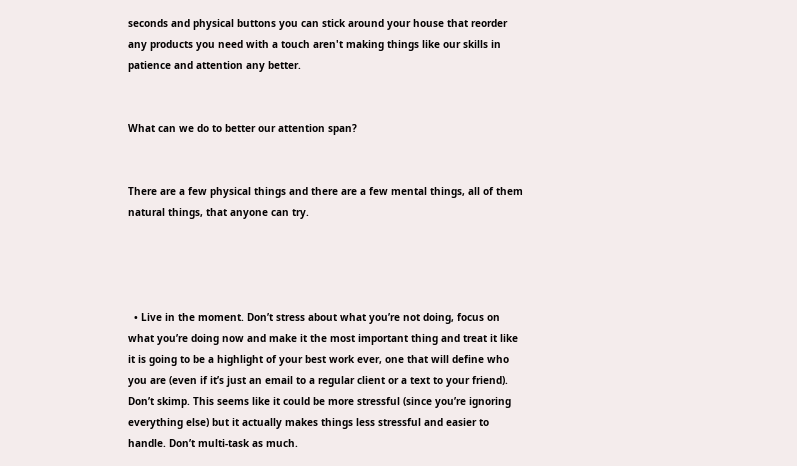seconds and physical buttons you can stick around your house that reorder any products you need with a touch aren't making things like our skills in patience and attention any better.


What can we do to better our attention span?


There are a few physical things and there are a few mental things, all of them natural things, that anyone can try.




  • Live in the moment. Don’t stress about what you’re not doing, focus on what you’re doing now and make it the most important thing and treat it like it is going to be a highlight of your best work ever, one that will define who you are (even if it’s just an email to a regular client or a text to your friend). Don’t skimp. This seems like it could be more stressful (since you’re ignoring everything else) but it actually makes things less stressful and easier to handle. Don’t multi-task as much.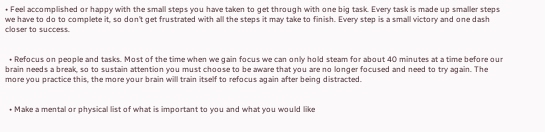• Feel accomplished or happy with the small steps you have taken to get through with one big task. Every task is made up smaller steps we have to do to complete it, so don’t get frustrated with all the steps it may take to finish. Every step is a small victory and one dash closer to success.


  • Refocus on people and tasks. Most of the time when we gain focus we can only hold steam for about 40 minutes at a time before our brain needs a break, so to sustain attention you must choose to be aware that you are no longer focused and need to try again. The more you practice this, the more your brain will train itself to refocus again after being distracted.


  • Make a mental or physical list of what is important to you and what you would like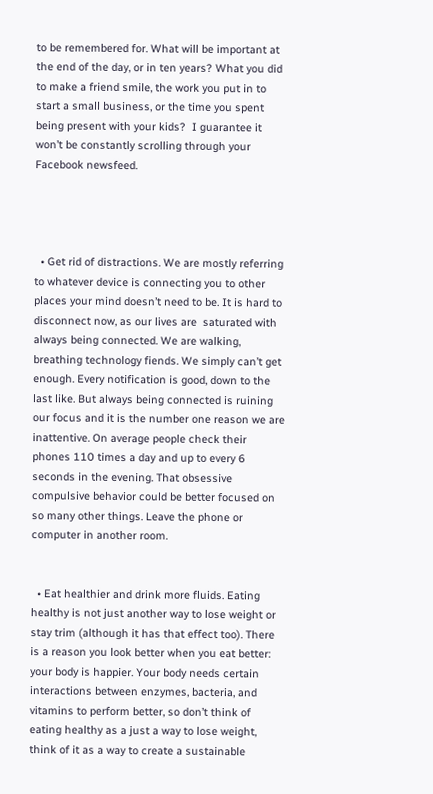to be remembered for. What will be important at the end of the day, or in ten years? What you did to make a friend smile, the work you put in to start a small business, or the time you spent being present with your kids?  I guarantee it won’t be constantly scrolling through your Facebook newsfeed.




  • Get rid of distractions. We are mostly referring to whatever device is connecting you to other places your mind doesn’t need to be. It is hard to disconnect now, as our lives are  saturated with always being connected. We are walking, breathing technology fiends. We simply can’t get enough. Every notification is good, down to the last like. But always being connected is ruining our focus and it is the number one reason we are inattentive. On average people check their phones 110 times a day and up to every 6 seconds in the evening. That obsessive compulsive behavior could be better focused on so many other things. Leave the phone or computer in another room.


  • Eat healthier and drink more fluids. Eating healthy is not just another way to lose weight or stay trim (although it has that effect too). There is a reason you look better when you eat better: your body is happier. Your body needs certain interactions between enzymes, bacteria, and vitamins to perform better, so don’t think of eating healthy as a just a way to lose weight, think of it as a way to create a sustainable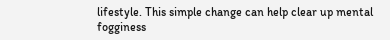lifestyle. This simple change can help clear up mental fogginess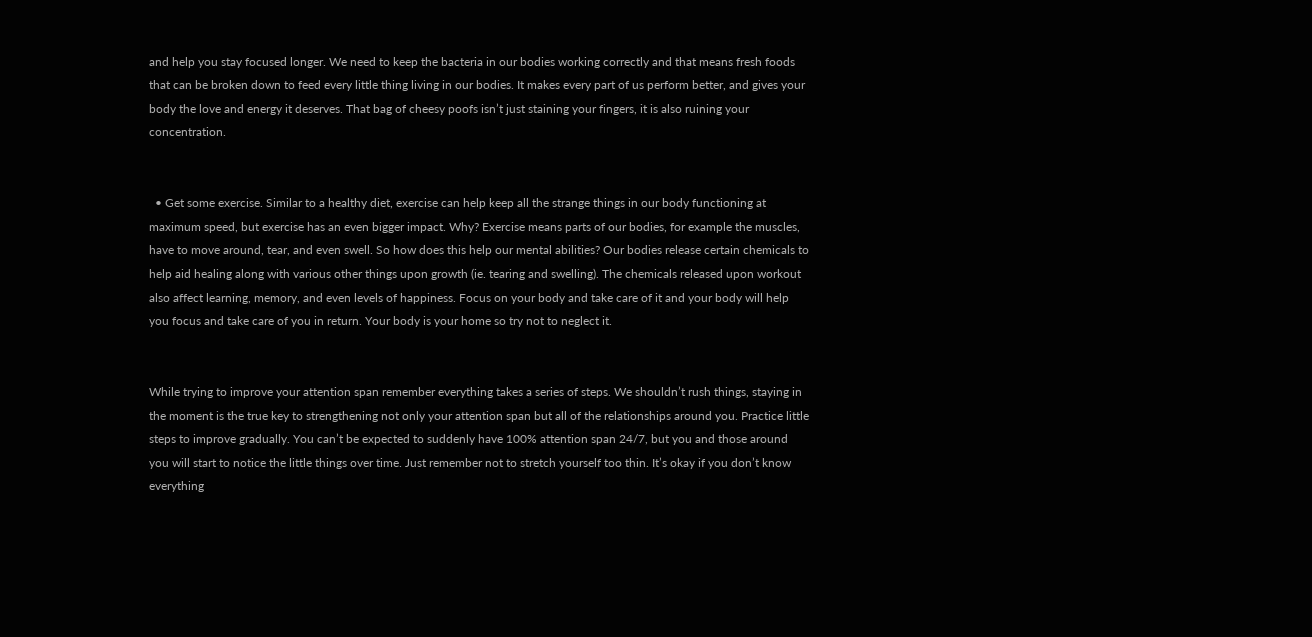and help you stay focused longer. We need to keep the bacteria in our bodies working correctly and that means fresh foods that can be broken down to feed every little thing living in our bodies. It makes every part of us perform better, and gives your body the love and energy it deserves. That bag of cheesy poofs isn’t just staining your fingers, it is also ruining your concentration.


  • Get some exercise. Similar to a healthy diet, exercise can help keep all the strange things in our body functioning at maximum speed, but exercise has an even bigger impact. Why? Exercise means parts of our bodies, for example the muscles, have to move around, tear, and even swell. So how does this help our mental abilities? Our bodies release certain chemicals to help aid healing along with various other things upon growth (ie. tearing and swelling). The chemicals released upon workout also affect learning, memory, and even levels of happiness. Focus on your body and take care of it and your body will help you focus and take care of you in return. Your body is your home so try not to neglect it.


While trying to improve your attention span remember everything takes a series of steps. We shouldn’t rush things, staying in the moment is the true key to strengthening not only your attention span but all of the relationships around you. Practice little steps to improve gradually. You can’t be expected to suddenly have 100% attention span 24/7, but you and those around you will start to notice the little things over time. Just remember not to stretch yourself too thin. It’s okay if you don’t know everything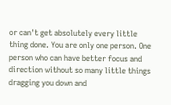or can't get absolutely every little thing done. You are only one person. One person who can have better focus and direction without so many little things dragging you down and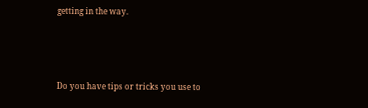getting in the way.




Do you have tips or tricks you use to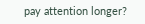pay attention longer?